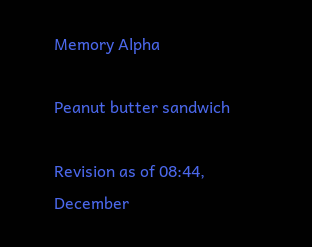Memory Alpha

Peanut butter sandwich

Revision as of 08:44, December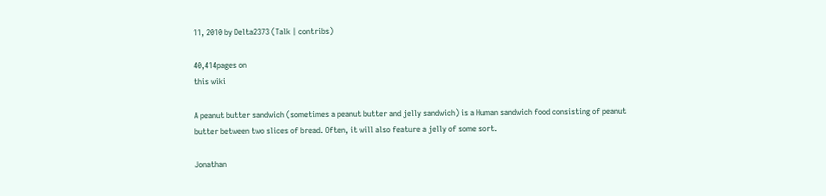11, 2010 by Delta2373 (Talk | contribs)

40,414pages on
this wiki

A peanut butter sandwich (sometimes a peanut butter and jelly sandwich) is a Human sandwich food consisting of peanut butter between two slices of bread. Often, it will also feature a jelly of some sort.

Jonathan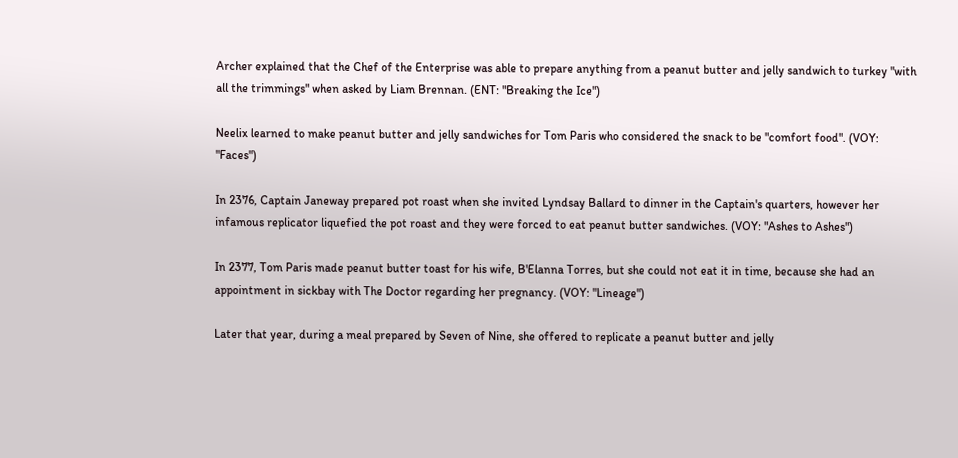Archer explained that the Chef of the Enterprise was able to prepare anything from a peanut butter and jelly sandwich to turkey "with all the trimmings" when asked by Liam Brennan. (ENT: "Breaking the Ice")

Neelix learned to make peanut butter and jelly sandwiches for Tom Paris who considered the snack to be "comfort food". (VOY: "Faces")

In 2376, Captain Janeway prepared pot roast when she invited Lyndsay Ballard to dinner in the Captain's quarters, however her infamous replicator liquefied the pot roast and they were forced to eat peanut butter sandwiches. (VOY: "Ashes to Ashes")

In 2377, Tom Paris made peanut butter toast for his wife, B'Elanna Torres, but she could not eat it in time, because she had an appointment in sickbay with The Doctor regarding her pregnancy. (VOY: "Lineage")

Later that year, during a meal prepared by Seven of Nine, she offered to replicate a peanut butter and jelly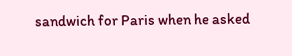sandwich for Paris when he asked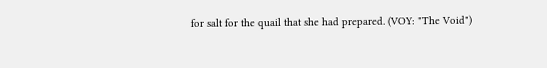for salt for the quail that she had prepared. (VOY: "The Void")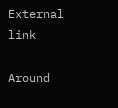External link

Around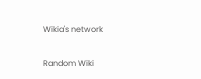Wikia's network

Random Wiki